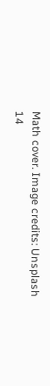Math cover. Image credits: Unsplash
14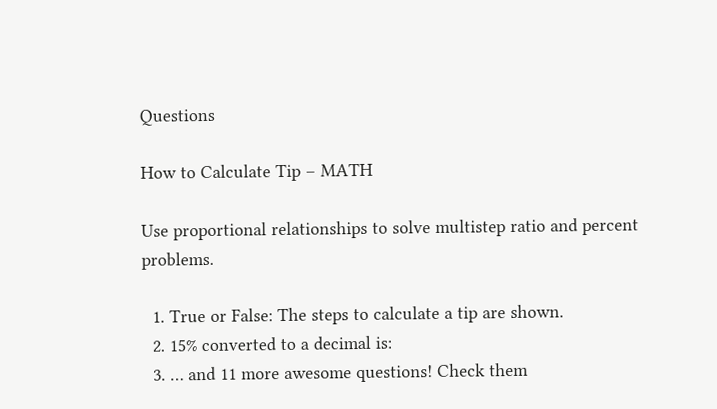Questions

How to Calculate Tip – MATH

Use proportional relationships to solve multistep ratio and percent problems.

  1. True or False: The steps to calculate a tip are shown.
  2. 15% converted to a decimal is:
  3. … and 11 more awesome questions! Check them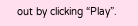out by clicking “Play”.